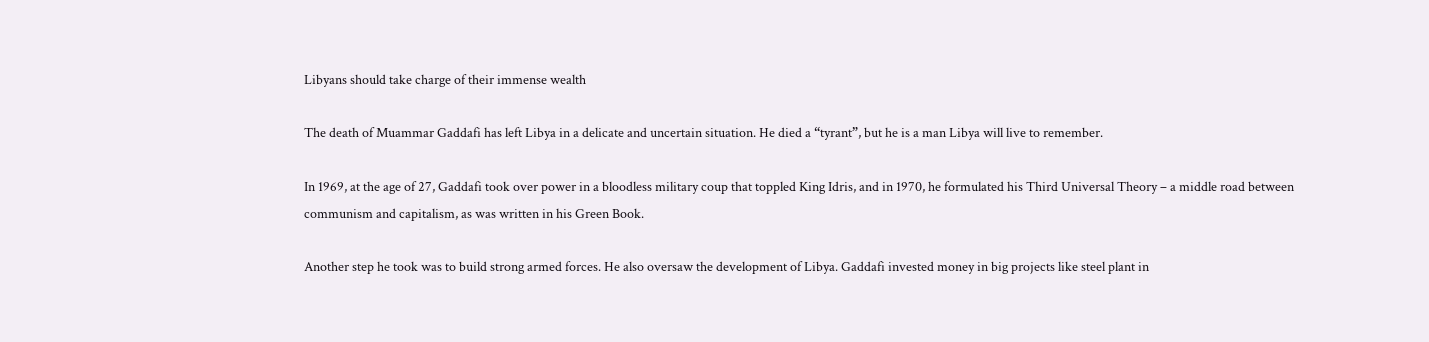Libyans should take charge of their immense wealth

The death of Muammar Gaddafi has left Libya in a delicate and uncertain situation. He died a “tyrant”, but he is a man Libya will live to remember.

In 1969, at the age of 27, Gaddafi took over power in a bloodless military coup that toppled King Idris, and in 1970, he formulated his Third Universal Theory – a middle road between communism and capitalism, as was written in his Green Book.

Another step he took was to build strong armed forces. He also oversaw the development of Libya. Gaddafi invested money in big projects like steel plant in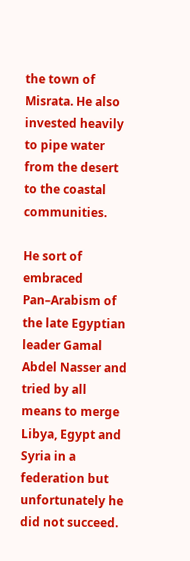the town of Misrata. He also invested heavily to pipe water from the desert to the coastal communities.

He sort of embraced Pan–Arabism of the late Egyptian leader Gamal Abdel Nasser and tried by all means to merge Libya, Egypt and Syria in a federation but unfortunately he did not succeed.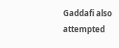Gaddafi also attempted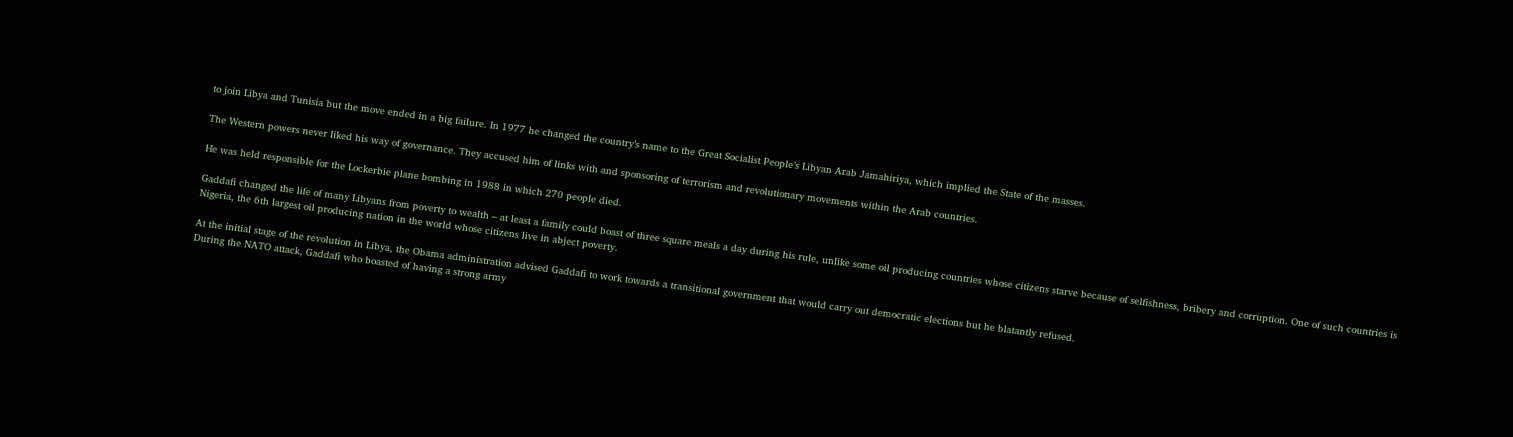to join Libya and Tunisia but the move ended in a big failure. In 1977 he changed the country’s name to the Great Socialist People’s Libyan Arab Jamahiriya, which implied the State of the masses.

The Western powers never liked his way of governance. They accused him of links with and sponsoring of terrorism and revolutionary movements within the Arab countries.

He was held responsible for the Lockerbie plane bombing in 1988 in which 270 people died.

Gaddafi changed the life of many Libyans from poverty to wealth – at least a family could boast of three square meals a day during his rule, unlike some oil producing countries whose citizens starve because of selfishness, bribery and corruption. One of such countries is Nigeria, the 6th largest oil producing nation in the world whose citizens live in abject poverty.

At the initial stage of the revolution in Libya, the Obama administration advised Gaddafi to work towards a transitional government that would carry out democratic elections but he blatantly refused.
During the NATO attack, Gaddafi who boasted of having a strong army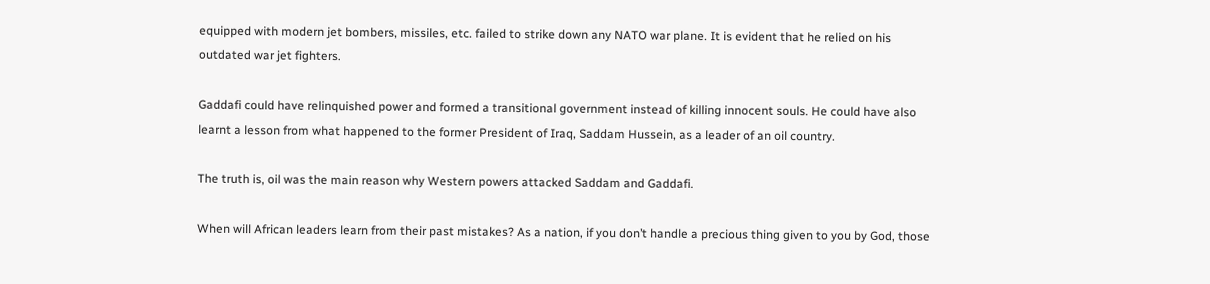equipped with modern jet bombers, missiles, etc. failed to strike down any NATO war plane. It is evident that he relied on his outdated war jet fighters.

Gaddafi could have relinquished power and formed a transitional government instead of killing innocent souls. He could have also learnt a lesson from what happened to the former President of Iraq, Saddam Hussein, as a leader of an oil country.

The truth is, oil was the main reason why Western powers attacked Saddam and Gaddafi.

When will African leaders learn from their past mistakes? As a nation, if you don’t handle a precious thing given to you by God, those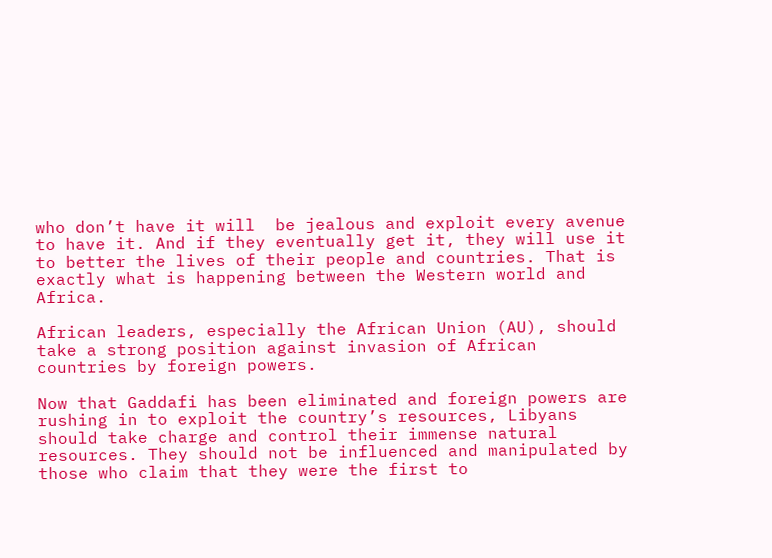who don’t have it will  be jealous and exploit every avenue to have it. And if they eventually get it, they will use it to better the lives of their people and countries. That is exactly what is happening between the Western world and Africa.

African leaders, especially the African Union (AU), should take a strong position against invasion of African countries by foreign powers.

Now that Gaddafi has been eliminated and foreign powers are rushing in to exploit the country’s resources, Libyans should take charge and control their immense natural resources. They should not be influenced and manipulated by those who claim that they were the first to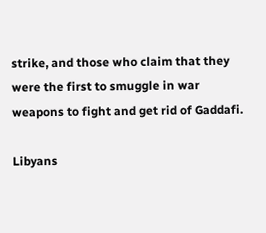strike, and those who claim that they were the first to smuggle in war weapons to fight and get rid of Gaddafi.

Libyans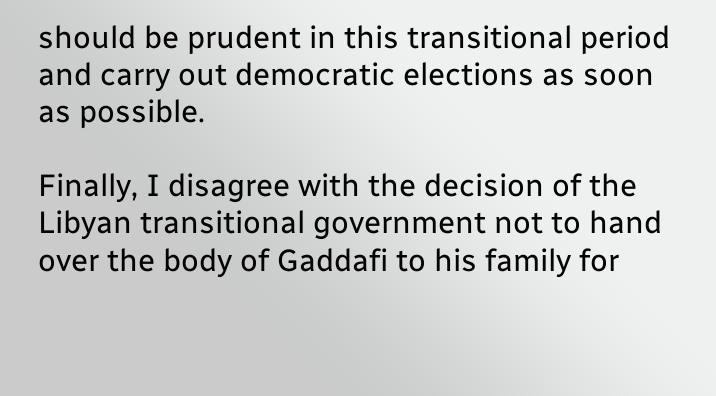should be prudent in this transitional period and carry out democratic elections as soon as possible.

Finally, I disagree with the decision of the Libyan transitional government not to hand over the body of Gaddafi to his family for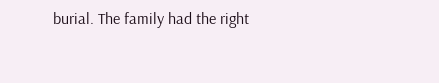burial. The family had the right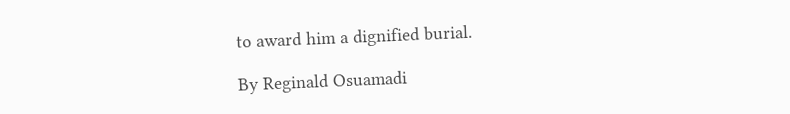to award him a dignified burial.

By Reginald Osuamadi